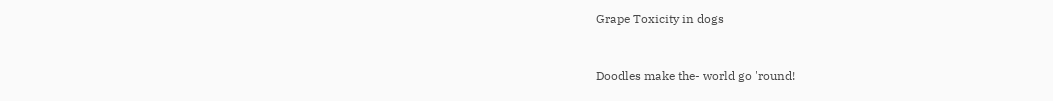Grape Toxicity in dogs


Doodles make the- world go 'round!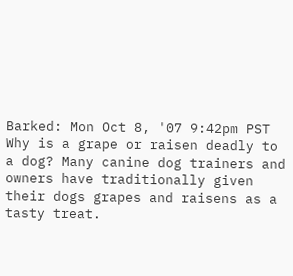Barked: Mon Oct 8, '07 9:42pm PST
Why is a grape or raisen deadly to a dog? Many canine dog trainers and owners have traditionally given their dogs grapes and raisens as a tasty treat.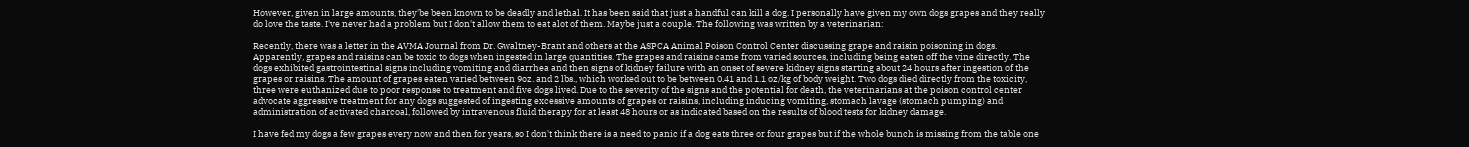However, given in large amounts, they'be been known to be deadly and lethal. It has been said that just a handful can kill a dog. I personally have given my own dogs grapes and they really do love the taste. I've never had a problem but I don't allow them to eat alot of them. Maybe just a couple. The following was written by a veterinarian:

Recently, there was a letter in the AVMA Journal from Dr. Gwaltney-Brant and others at the ASPCA Animal Poison Control Center discussing grape and raisin poisoning in dogs. Apparently, grapes and raisins can be toxic to dogs when ingested in large quantities. The grapes and raisins came from varied sources, including being eaten off the vine directly. The dogs exhibited gastrointestinal signs including vomiting and diarrhea and then signs of kidney failure with an onset of severe kidney signs starting about 24 hours after ingestion of the grapes or raisins. The amount of grapes eaten varied between 9oz. and 2 lbs., which worked out to be between 0.41 and 1.1 oz/kg of body weight. Two dogs died directly from the toxicity, three were euthanized due to poor response to treatment and five dogs lived. Due to the severity of the signs and the potential for death, the veterinarians at the poison control center advocate aggressive treatment for any dogs suggested of ingesting excessive amounts of grapes or raisins, including inducing vomiting, stomach lavage (stomach pumping) and administration of activated charcoal, followed by intravenous fluid therapy for at least 48 hours or as indicated based on the results of blood tests for kidney damage.

I have fed my dogs a few grapes every now and then for years, so I don't think there is a need to panic if a dog eats three or four grapes but if the whole bunch is missing from the table one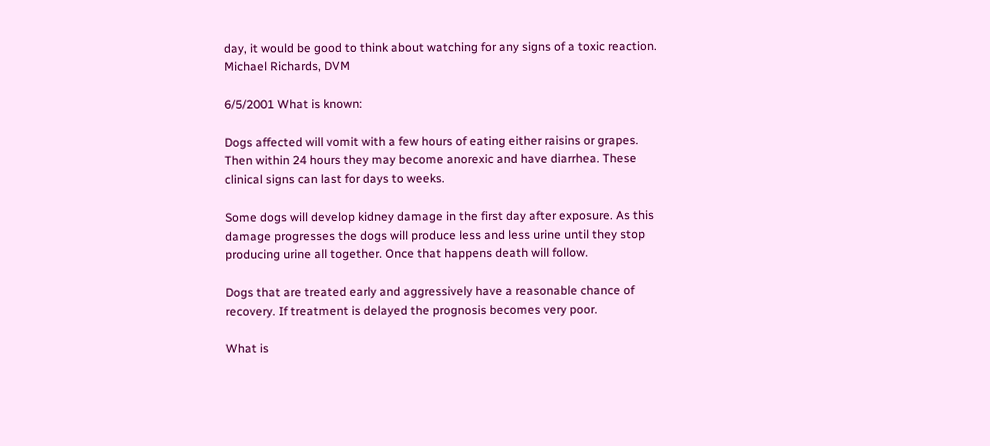day, it would be good to think about watching for any signs of a toxic reaction. Michael Richards, DVM

6/5/2001 What is known:

Dogs affected will vomit with a few hours of eating either raisins or grapes. Then within 24 hours they may become anorexic and have diarrhea. These clinical signs can last for days to weeks.

Some dogs will develop kidney damage in the first day after exposure. As this damage progresses the dogs will produce less and less urine until they stop producing urine all together. Once that happens death will follow.

Dogs that are treated early and aggressively have a reasonable chance of recovery. If treatment is delayed the prognosis becomes very poor.

What is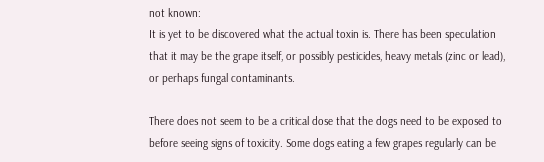not known:
It is yet to be discovered what the actual toxin is. There has been speculation that it may be the grape itself, or possibly pesticides, heavy metals (zinc or lead), or perhaps fungal contaminants.

There does not seem to be a critical dose that the dogs need to be exposed to before seeing signs of toxicity. Some dogs eating a few grapes regularly can be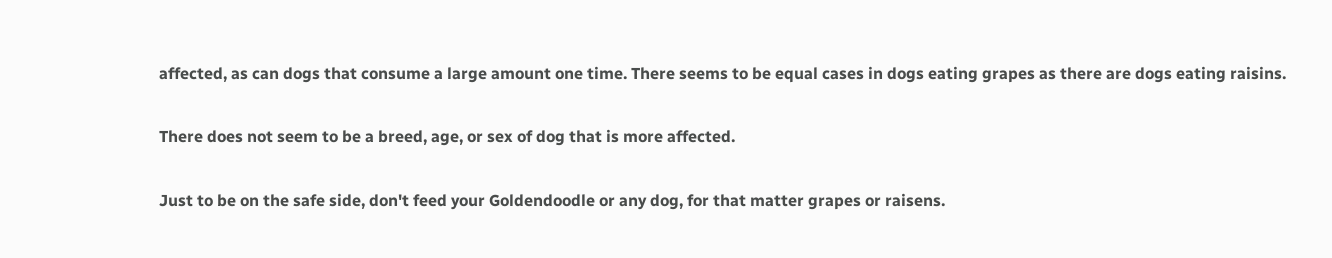affected, as can dogs that consume a large amount one time. There seems to be equal cases in dogs eating grapes as there are dogs eating raisins.

There does not seem to be a breed, age, or sex of dog that is more affected.

Just to be on the safe side, don't feed your Goldendoodle or any dog, for that matter grapes or raisens.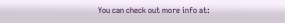You can check out more info at: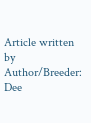Article written by Author/Breeder: Dee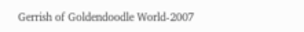Gerrish of Goldendoodle World-2007